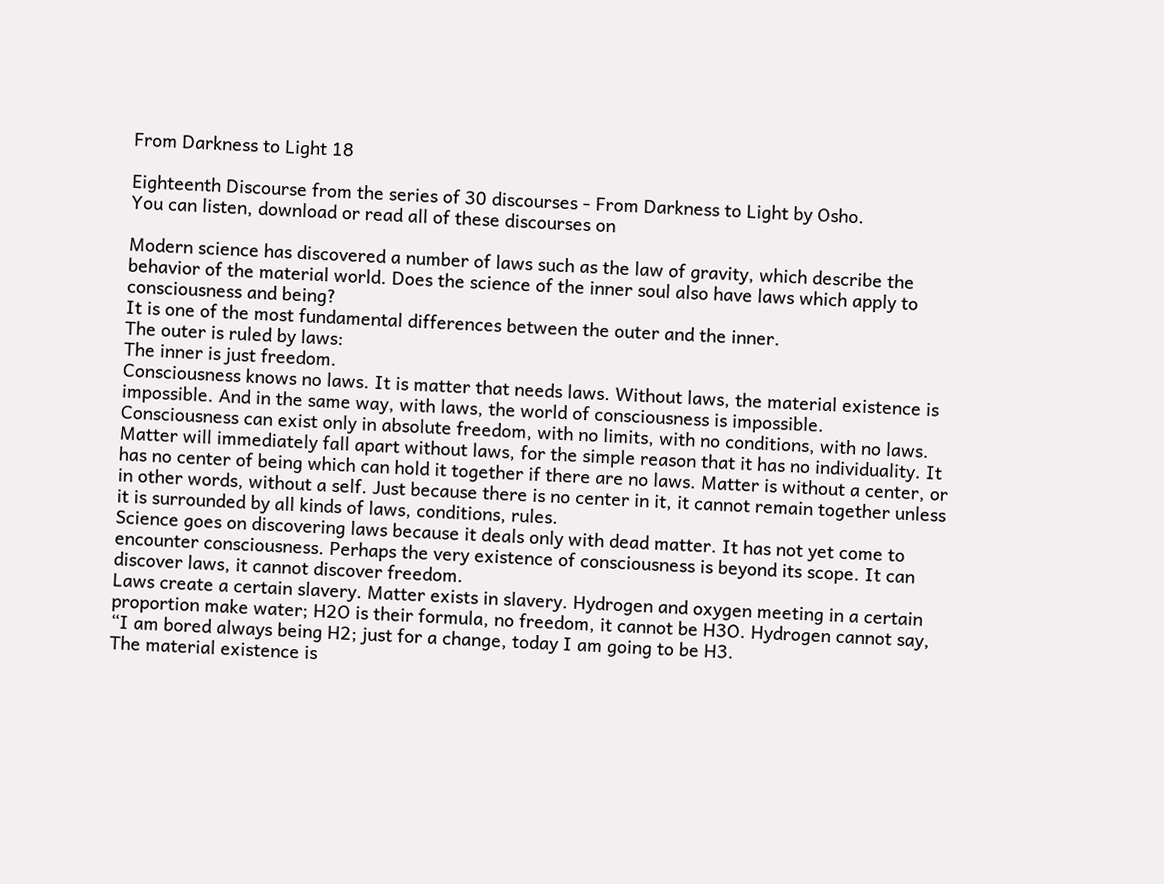From Darkness to Light 18

Eighteenth Discourse from the series of 30 discourses - From Darkness to Light by Osho.
You can listen, download or read all of these discourses on

Modern science has discovered a number of laws such as the law of gravity, which describe the behavior of the material world. Does the science of the inner soul also have laws which apply to consciousness and being?
It is one of the most fundamental differences between the outer and the inner.
The outer is ruled by laws:
The inner is just freedom.
Consciousness knows no laws. It is matter that needs laws. Without laws, the material existence is impossible. And in the same way, with laws, the world of consciousness is impossible.
Consciousness can exist only in absolute freedom, with no limits, with no conditions, with no laws.
Matter will immediately fall apart without laws, for the simple reason that it has no individuality. It has no center of being which can hold it together if there are no laws. Matter is without a center, or in other words, without a self. Just because there is no center in it, it cannot remain together unless it is surrounded by all kinds of laws, conditions, rules.
Science goes on discovering laws because it deals only with dead matter. It has not yet come to encounter consciousness. Perhaps the very existence of consciousness is beyond its scope. It can discover laws, it cannot discover freedom.
Laws create a certain slavery. Matter exists in slavery. Hydrogen and oxygen meeting in a certain proportion make water; H2O is their formula, no freedom, it cannot be H3O. Hydrogen cannot say, “I am bored always being H2; just for a change, today I am going to be H3.
The material existence is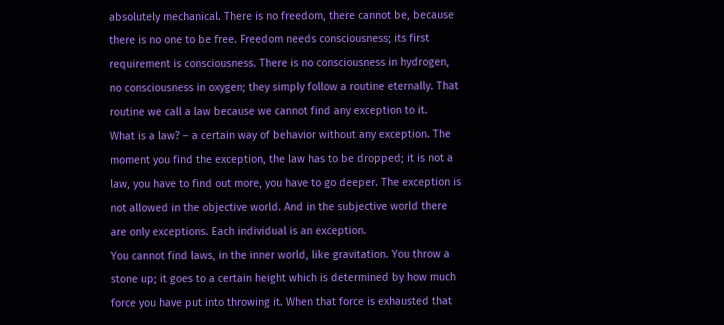absolutely mechanical. There is no freedom, there cannot be, because there is no one to be free. Freedom needs consciousness; its first requirement is consciousness. There is no consciousness in hydrogen, no consciousness in oxygen; they simply follow a routine eternally. That routine we call a law because we cannot find any exception to it.
What is a law? – a certain way of behavior without any exception. The moment you find the exception, the law has to be dropped; it is not a law, you have to find out more, you have to go deeper. The exception is not allowed in the objective world. And in the subjective world there are only exceptions. Each individual is an exception.
You cannot find laws, in the inner world, like gravitation. You throw a stone up; it goes to a certain height which is determined by how much force you have put into throwing it. When that force is exhausted that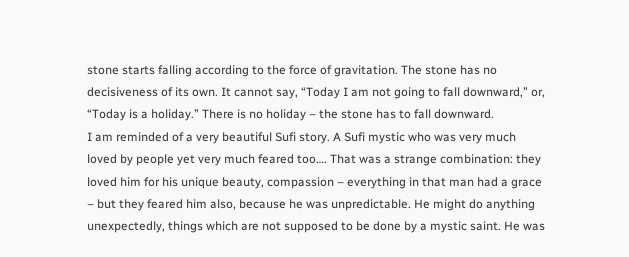stone starts falling according to the force of gravitation. The stone has no decisiveness of its own. It cannot say, “Today I am not going to fall downward,” or, “Today is a holiday.” There is no holiday – the stone has to fall downward.
I am reminded of a very beautiful Sufi story. A Sufi mystic who was very much loved by people yet very much feared too…. That was a strange combination: they loved him for his unique beauty, compassion – everything in that man had a grace – but they feared him also, because he was unpredictable. He might do anything unexpectedly, things which are not supposed to be done by a mystic saint. He was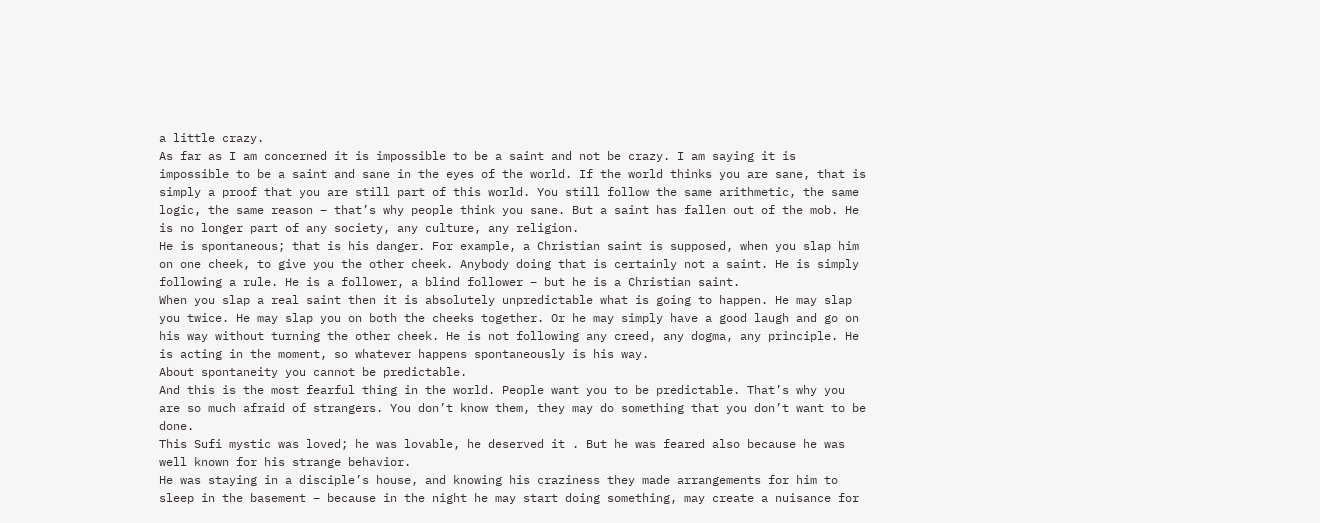a little crazy.
As far as I am concerned it is impossible to be a saint and not be crazy. I am saying it is impossible to be a saint and sane in the eyes of the world. If the world thinks you are sane, that is simply a proof that you are still part of this world. You still follow the same arithmetic, the same logic, the same reason – that’s why people think you sane. But a saint has fallen out of the mob. He is no longer part of any society, any culture, any religion.
He is spontaneous; that is his danger. For example, a Christian saint is supposed, when you slap him on one cheek, to give you the other cheek. Anybody doing that is certainly not a saint. He is simply following a rule. He is a follower, a blind follower – but he is a Christian saint.
When you slap a real saint then it is absolutely unpredictable what is going to happen. He may slap you twice. He may slap you on both the cheeks together. Or he may simply have a good laugh and go on his way without turning the other cheek. He is not following any creed, any dogma, any principle. He is acting in the moment, so whatever happens spontaneously is his way.
About spontaneity you cannot be predictable.
And this is the most fearful thing in the world. People want you to be predictable. That’s why you are so much afraid of strangers. You don’t know them, they may do something that you don’t want to be done.
This Sufi mystic was loved; he was lovable, he deserved it . But he was feared also because he was well known for his strange behavior.
He was staying in a disciple’s house, and knowing his craziness they made arrangements for him to sleep in the basement – because in the night he may start doing something, may create a nuisance for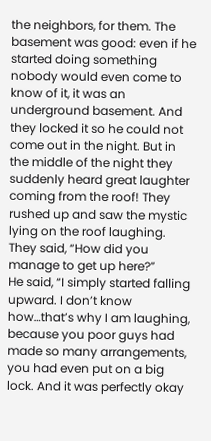the neighbors, for them. The basement was good: even if he started doing something nobody would even come to know of it, it was an underground basement. And they locked it so he could not come out in the night. But in the middle of the night they suddenly heard great laughter coming from the roof! They rushed up and saw the mystic lying on the roof laughing. They said, “How did you manage to get up here?”
He said, “I simply started falling upward. I don’t know how…that’s why I am laughing, because you poor guys had made so many arrangements, you had even put on a big lock. And it was perfectly okay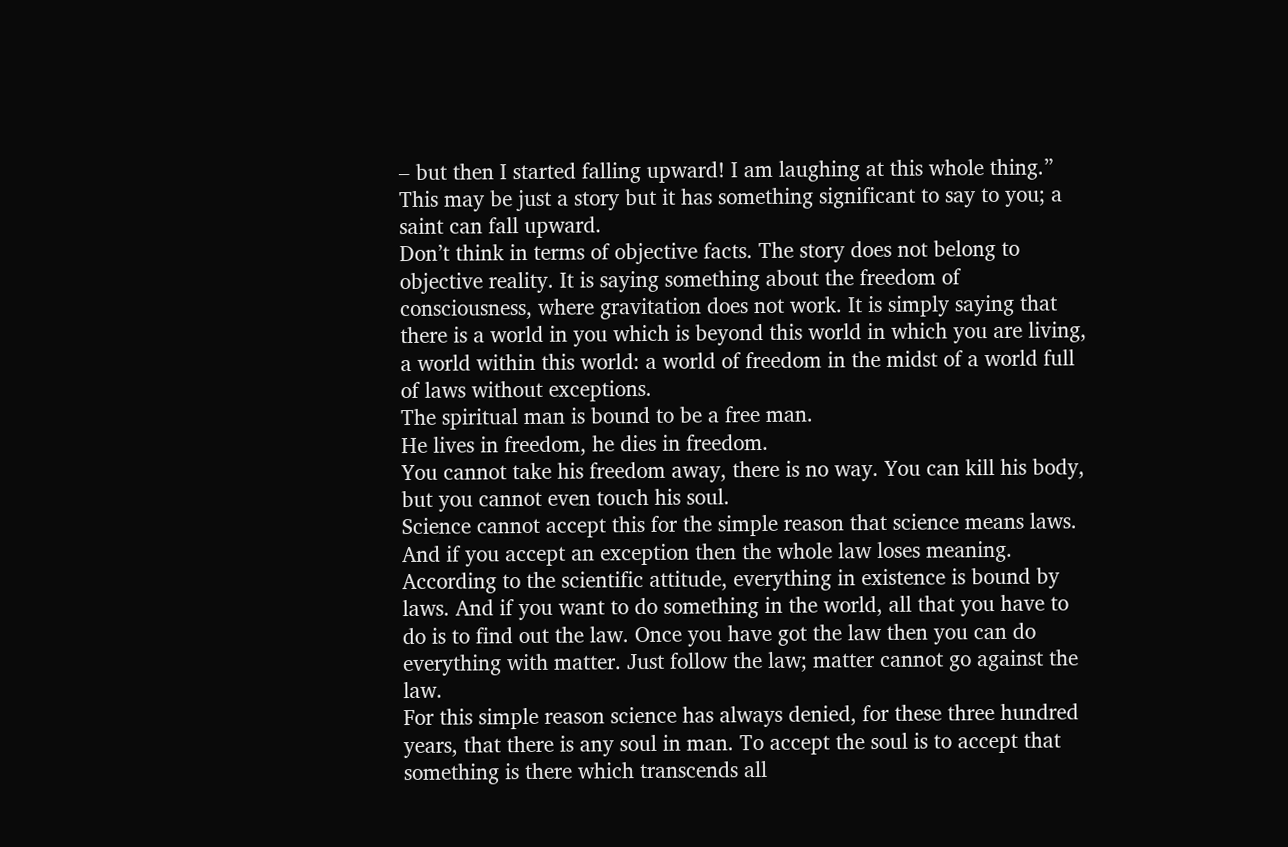– but then I started falling upward! I am laughing at this whole thing.”
This may be just a story but it has something significant to say to you; a saint can fall upward.
Don’t think in terms of objective facts. The story does not belong to objective reality. It is saying something about the freedom of consciousness, where gravitation does not work. It is simply saying that there is a world in you which is beyond this world in which you are living, a world within this world: a world of freedom in the midst of a world full of laws without exceptions.
The spiritual man is bound to be a free man.
He lives in freedom, he dies in freedom.
You cannot take his freedom away, there is no way. You can kill his body, but you cannot even touch his soul.
Science cannot accept this for the simple reason that science means laws. And if you accept an exception then the whole law loses meaning. According to the scientific attitude, everything in existence is bound by laws. And if you want to do something in the world, all that you have to do is to find out the law. Once you have got the law then you can do everything with matter. Just follow the law; matter cannot go against the law.
For this simple reason science has always denied, for these three hundred years, that there is any soul in man. To accept the soul is to accept that something is there which transcends all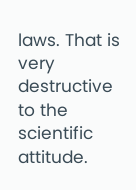laws. That is very destructive to the scientific attitude.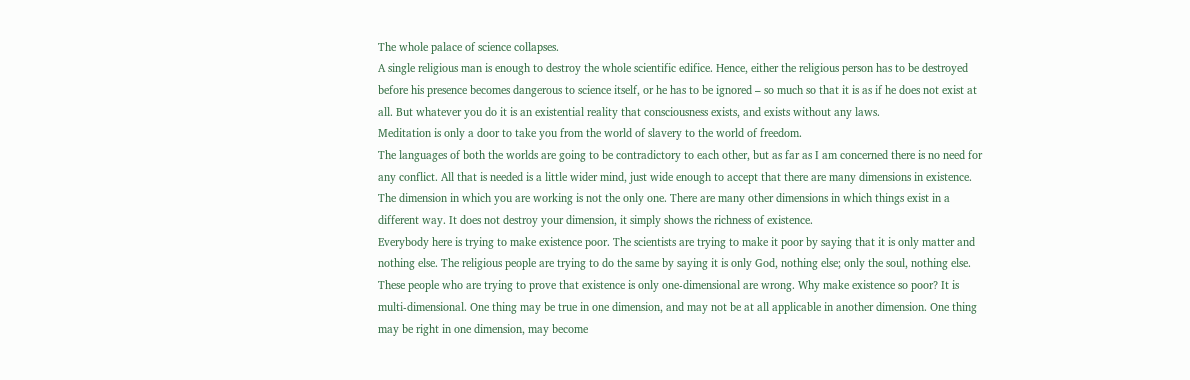The whole palace of science collapses.
A single religious man is enough to destroy the whole scientific edifice. Hence, either the religious person has to be destroyed before his presence becomes dangerous to science itself, or he has to be ignored – so much so that it is as if he does not exist at all. But whatever you do it is an existential reality that consciousness exists, and exists without any laws.
Meditation is only a door to take you from the world of slavery to the world of freedom.
The languages of both the worlds are going to be contradictory to each other, but as far as I am concerned there is no need for any conflict. All that is needed is a little wider mind, just wide enough to accept that there are many dimensions in existence. The dimension in which you are working is not the only one. There are many other dimensions in which things exist in a different way. It does not destroy your dimension, it simply shows the richness of existence.
Everybody here is trying to make existence poor. The scientists are trying to make it poor by saying that it is only matter and nothing else. The religious people are trying to do the same by saying it is only God, nothing else; only the soul, nothing else. These people who are trying to prove that existence is only one-dimensional are wrong. Why make existence so poor? It is multi-dimensional. One thing may be true in one dimension, and may not be at all applicable in another dimension. One thing may be right in one dimension, may become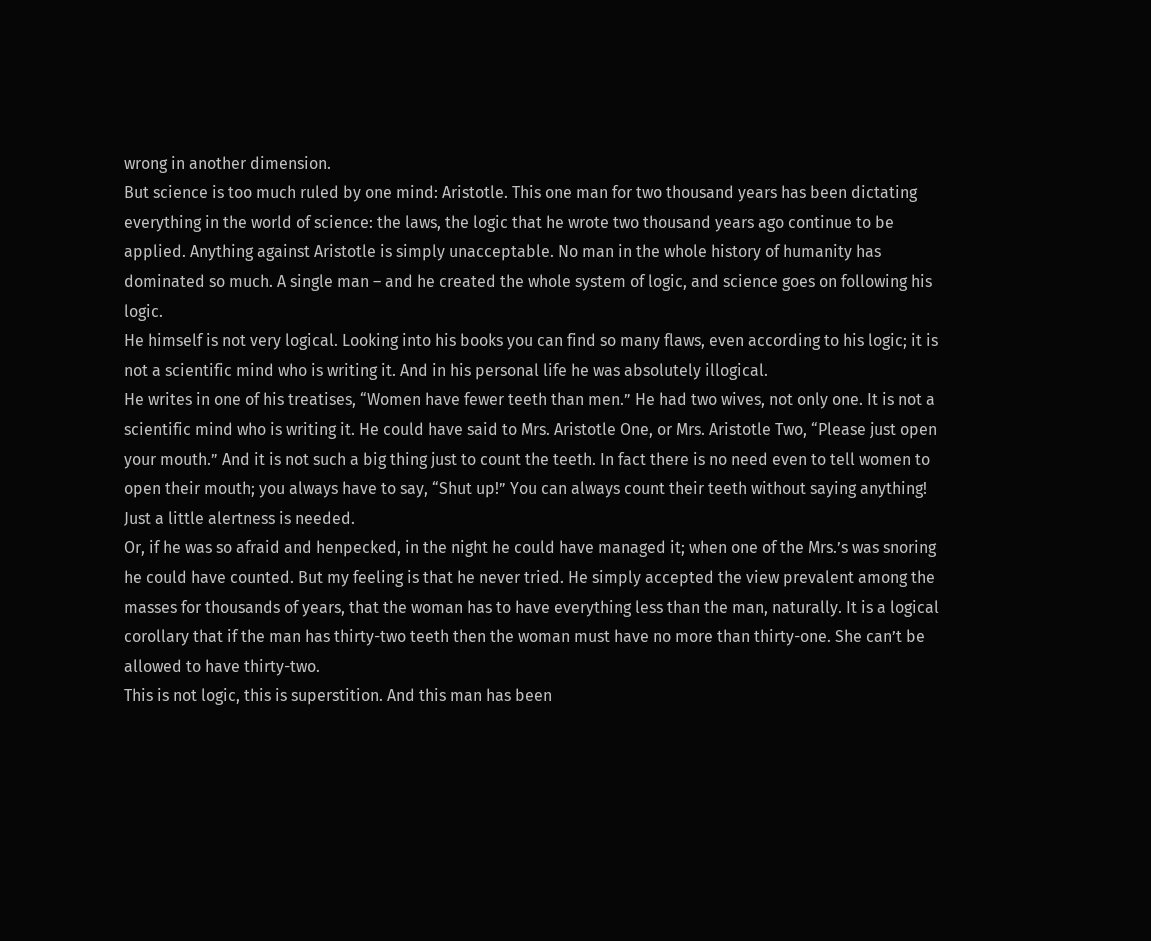wrong in another dimension.
But science is too much ruled by one mind: Aristotle. This one man for two thousand years has been dictating everything in the world of science: the laws, the logic that he wrote two thousand years ago continue to be applied. Anything against Aristotle is simply unacceptable. No man in the whole history of humanity has dominated so much. A single man – and he created the whole system of logic, and science goes on following his logic.
He himself is not very logical. Looking into his books you can find so many flaws, even according to his logic; it is not a scientific mind who is writing it. And in his personal life he was absolutely illogical.
He writes in one of his treatises, “Women have fewer teeth than men.” He had two wives, not only one. It is not a scientific mind who is writing it. He could have said to Mrs. Aristotle One, or Mrs. Aristotle Two, “Please just open your mouth.” And it is not such a big thing just to count the teeth. In fact there is no need even to tell women to open their mouth; you always have to say, “Shut up!” You can always count their teeth without saying anything! Just a little alertness is needed.
Or, if he was so afraid and henpecked, in the night he could have managed it; when one of the Mrs.’s was snoring he could have counted. But my feeling is that he never tried. He simply accepted the view prevalent among the masses for thousands of years, that the woman has to have everything less than the man, naturally. It is a logical corollary that if the man has thirty-two teeth then the woman must have no more than thirty-one. She can’t be allowed to have thirty-two.
This is not logic, this is superstition. And this man has been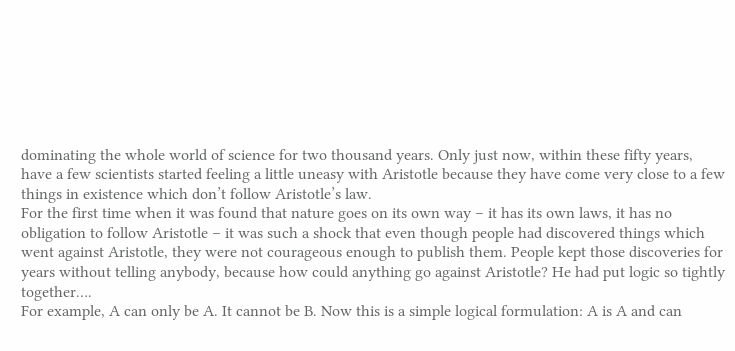dominating the whole world of science for two thousand years. Only just now, within these fifty years, have a few scientists started feeling a little uneasy with Aristotle because they have come very close to a few things in existence which don’t follow Aristotle’s law.
For the first time when it was found that nature goes on its own way – it has its own laws, it has no obligation to follow Aristotle – it was such a shock that even though people had discovered things which went against Aristotle, they were not courageous enough to publish them. People kept those discoveries for years without telling anybody, because how could anything go against Aristotle? He had put logic so tightly together….
For example, A can only be A. It cannot be B. Now this is a simple logical formulation: A is A and can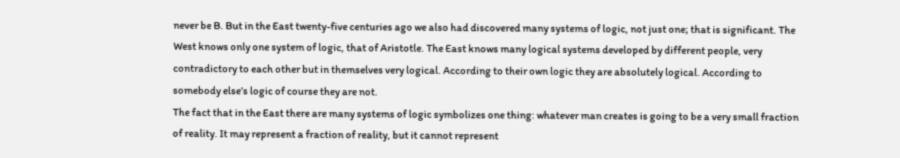never be B. But in the East twenty-five centuries ago we also had discovered many systems of logic, not just one; that is significant. The West knows only one system of logic, that of Aristotle. The East knows many logical systems developed by different people, very contradictory to each other but in themselves very logical. According to their own logic they are absolutely logical. According to somebody else’s logic of course they are not.
The fact that in the East there are many systems of logic symbolizes one thing: whatever man creates is going to be a very small fraction of reality. It may represent a fraction of reality, but it cannot represent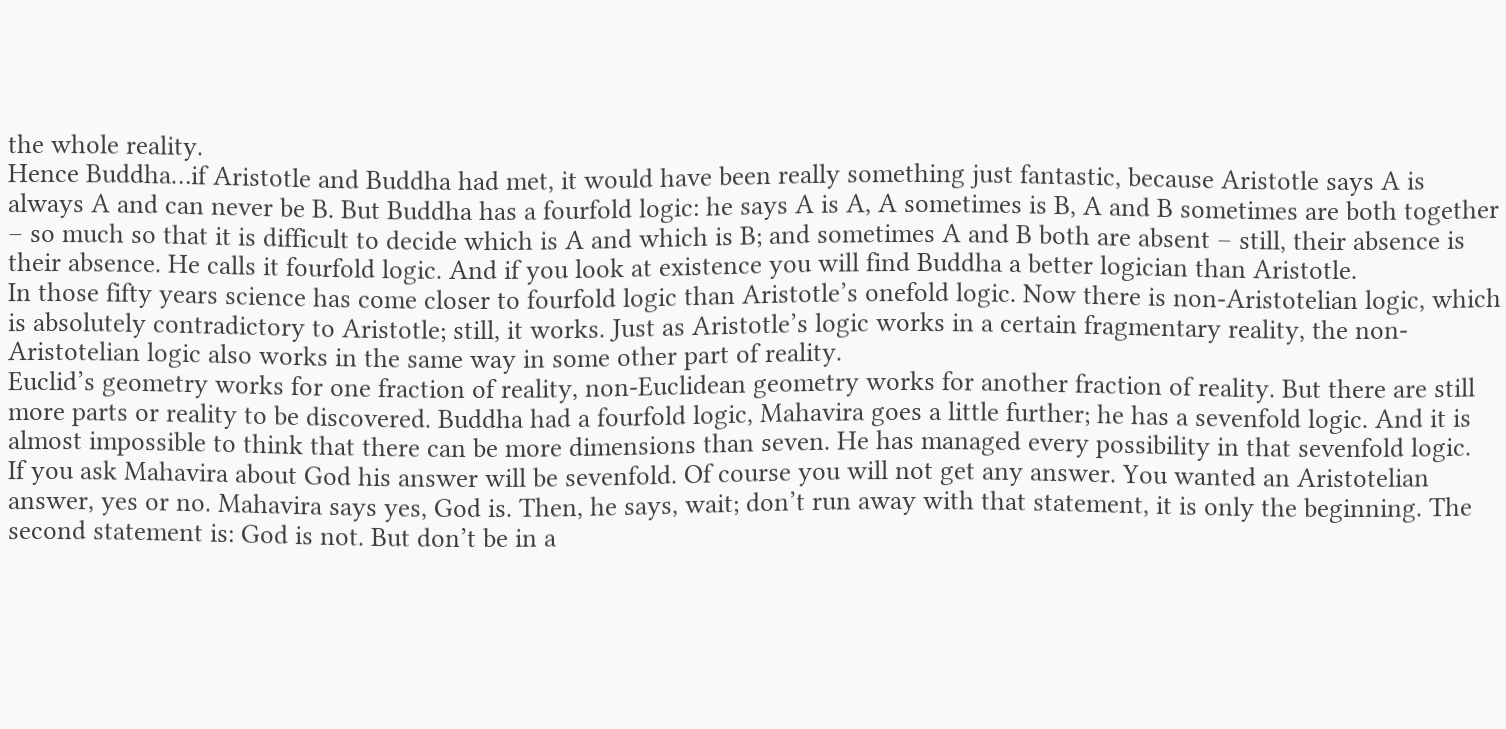the whole reality.
Hence Buddha…if Aristotle and Buddha had met, it would have been really something just fantastic, because Aristotle says A is always A and can never be B. But Buddha has a fourfold logic: he says A is A, A sometimes is B, A and B sometimes are both together – so much so that it is difficult to decide which is A and which is B; and sometimes A and B both are absent – still, their absence is their absence. He calls it fourfold logic. And if you look at existence you will find Buddha a better logician than Aristotle.
In those fifty years science has come closer to fourfold logic than Aristotle’s onefold logic. Now there is non-Aristotelian logic, which is absolutely contradictory to Aristotle; still, it works. Just as Aristotle’s logic works in a certain fragmentary reality, the non-Aristotelian logic also works in the same way in some other part of reality.
Euclid’s geometry works for one fraction of reality, non-Euclidean geometry works for another fraction of reality. But there are still more parts or reality to be discovered. Buddha had a fourfold logic, Mahavira goes a little further; he has a sevenfold logic. And it is almost impossible to think that there can be more dimensions than seven. He has managed every possibility in that sevenfold logic.
If you ask Mahavira about God his answer will be sevenfold. Of course you will not get any answer. You wanted an Aristotelian answer, yes or no. Mahavira says yes, God is. Then, he says, wait; don’t run away with that statement, it is only the beginning. The second statement is: God is not. But don’t be in a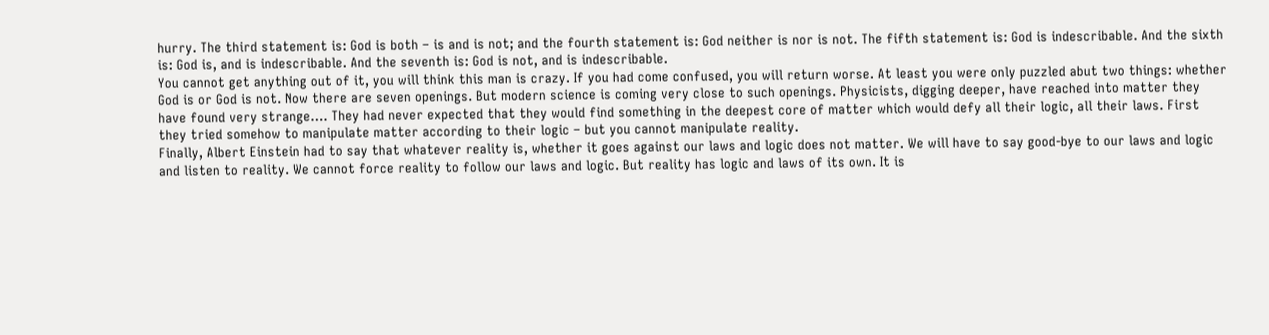hurry. The third statement is: God is both – is and is not; and the fourth statement is: God neither is nor is not. The fifth statement is: God is indescribable. And the sixth is: God is, and is indescribable. And the seventh is: God is not, and is indescribable.
You cannot get anything out of it, you will think this man is crazy. If you had come confused, you will return worse. At least you were only puzzled abut two things: whether God is or God is not. Now there are seven openings. But modern science is coming very close to such openings. Physicists, digging deeper, have reached into matter they have found very strange…. They had never expected that they would find something in the deepest core of matter which would defy all their logic, all their laws. First they tried somehow to manipulate matter according to their logic – but you cannot manipulate reality.
Finally, Albert Einstein had to say that whatever reality is, whether it goes against our laws and logic does not matter. We will have to say good-bye to our laws and logic and listen to reality. We cannot force reality to follow our laws and logic. But reality has logic and laws of its own. It is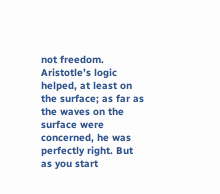not freedom.
Aristotle’s logic helped, at least on the surface; as far as the waves on the surface were concerned, he was perfectly right. But as you start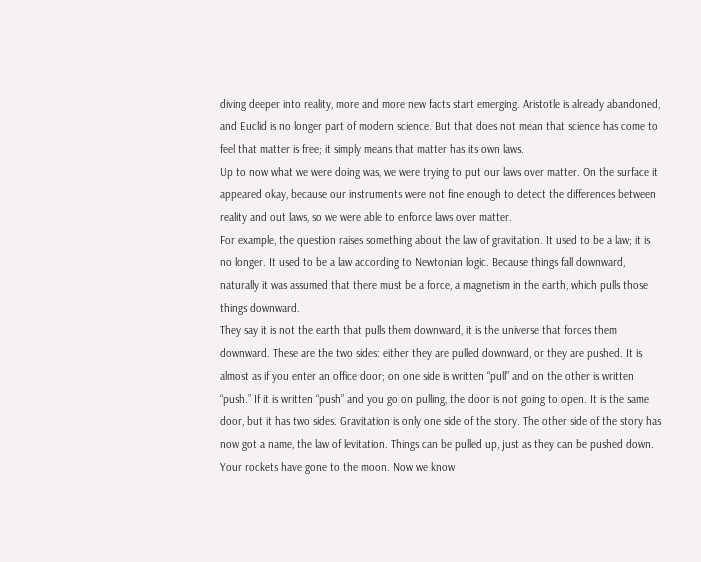diving deeper into reality, more and more new facts start emerging. Aristotle is already abandoned, and Euclid is no longer part of modern science. But that does not mean that science has come to feel that matter is free; it simply means that matter has its own laws.
Up to now what we were doing was, we were trying to put our laws over matter. On the surface it appeared okay, because our instruments were not fine enough to detect the differences between reality and out laws, so we were able to enforce laws over matter.
For example, the question raises something about the law of gravitation. It used to be a law; it is no longer. It used to be a law according to Newtonian logic. Because things fall downward, naturally it was assumed that there must be a force, a magnetism in the earth, which pulls those things downward.
They say it is not the earth that pulls them downward, it is the universe that forces them downward. These are the two sides: either they are pulled downward, or they are pushed. It is almost as if you enter an office door; on one side is written “pull” and on the other is written “push.” If it is written “push” and you go on pulling, the door is not going to open. It is the same door, but it has two sides. Gravitation is only one side of the story. The other side of the story has now got a name, the law of levitation. Things can be pulled up, just as they can be pushed down.
Your rockets have gone to the moon. Now we know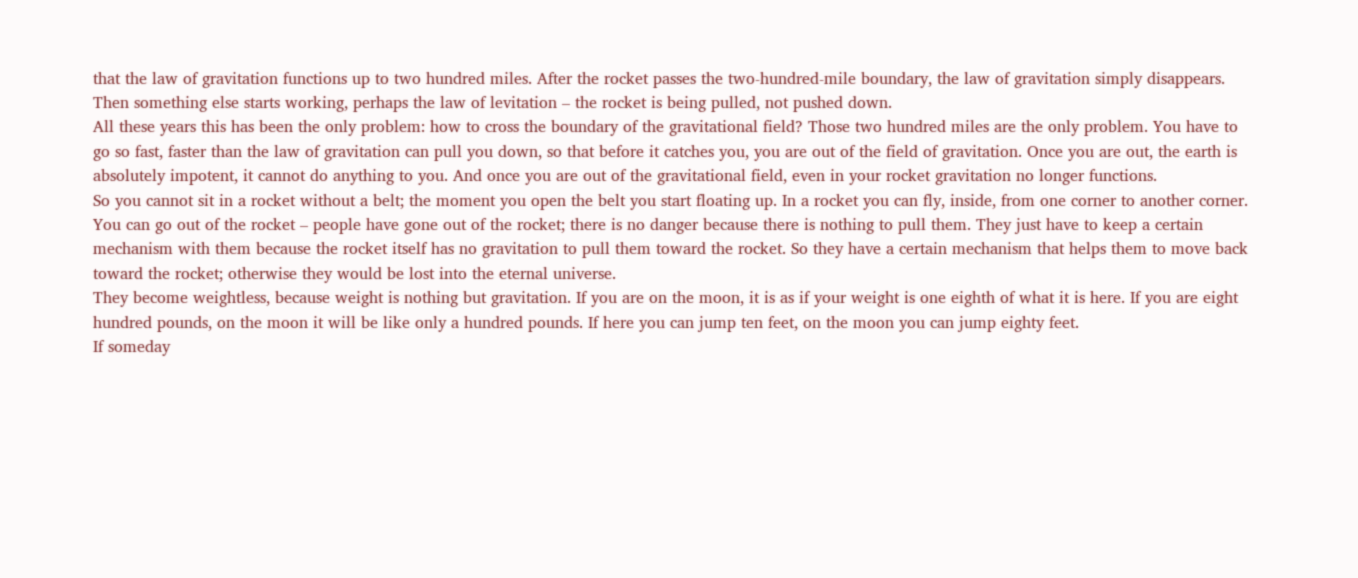that the law of gravitation functions up to two hundred miles. After the rocket passes the two-hundred-mile boundary, the law of gravitation simply disappears. Then something else starts working, perhaps the law of levitation – the rocket is being pulled, not pushed down.
All these years this has been the only problem: how to cross the boundary of the gravitational field? Those two hundred miles are the only problem. You have to go so fast, faster than the law of gravitation can pull you down, so that before it catches you, you are out of the field of gravitation. Once you are out, the earth is absolutely impotent, it cannot do anything to you. And once you are out of the gravitational field, even in your rocket gravitation no longer functions.
So you cannot sit in a rocket without a belt; the moment you open the belt you start floating up. In a rocket you can fly, inside, from one corner to another corner. You can go out of the rocket – people have gone out of the rocket; there is no danger because there is nothing to pull them. They just have to keep a certain mechanism with them because the rocket itself has no gravitation to pull them toward the rocket. So they have a certain mechanism that helps them to move back toward the rocket; otherwise they would be lost into the eternal universe.
They become weightless, because weight is nothing but gravitation. If you are on the moon, it is as if your weight is one eighth of what it is here. If you are eight hundred pounds, on the moon it will be like only a hundred pounds. If here you can jump ten feet, on the moon you can jump eighty feet.
If someday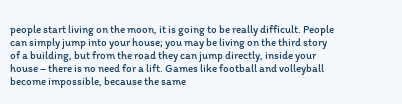people start living on the moon, it is going to be really difficult. People can simply jump into your house; you may be living on the third story of a building, but from the road they can jump directly, inside your house – there is no need for a lift. Games like football and volleyball become impossible, because the same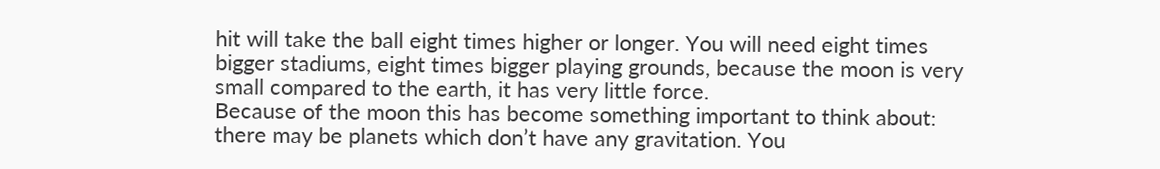hit will take the ball eight times higher or longer. You will need eight times bigger stadiums, eight times bigger playing grounds, because the moon is very small compared to the earth, it has very little force.
Because of the moon this has become something important to think about: there may be planets which don’t have any gravitation. You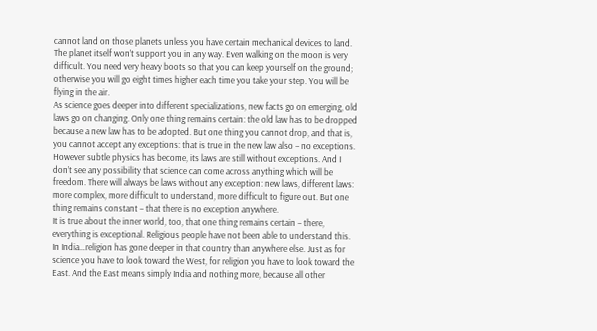cannot land on those planets unless you have certain mechanical devices to land. The planet itself won’t support you in any way. Even walking on the moon is very difficult. You need very heavy boots so that you can keep yourself on the ground; otherwise you will go eight times higher each time you take your step. You will be flying in the air.
As science goes deeper into different specializations, new facts go on emerging, old laws go on changing. Only one thing remains certain: the old law has to be dropped because a new law has to be adopted. But one thing you cannot drop, and that is, you cannot accept any exceptions: that is true in the new law also – no exceptions.
However subtle physics has become, its laws are still without exceptions. And I don’t see any possibility that science can come across anything which will be freedom. There will always be laws without any exception: new laws, different laws: more complex, more difficult to understand, more difficult to figure out. But one thing remains constant – that there is no exception anywhere.
It is true about the inner world, too, that one thing remains certain – there, everything is exceptional. Religious people have not been able to understand this.
In India…religion has gone deeper in that country than anywhere else. Just as for science you have to look toward the West, for religion you have to look toward the East. And the East means simply India and nothing more, because all other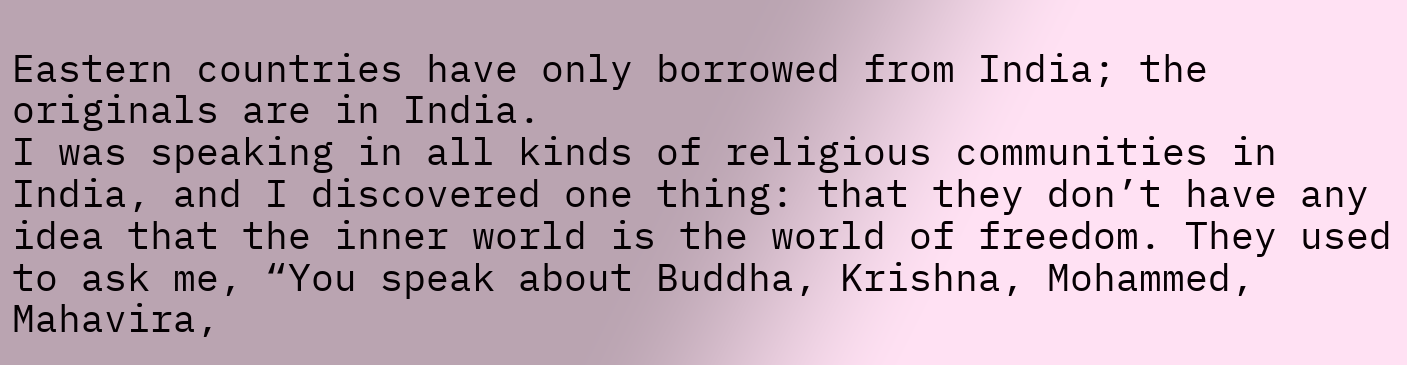Eastern countries have only borrowed from India; the originals are in India.
I was speaking in all kinds of religious communities in India, and I discovered one thing: that they don’t have any idea that the inner world is the world of freedom. They used to ask me, “You speak about Buddha, Krishna, Mohammed, Mahavira,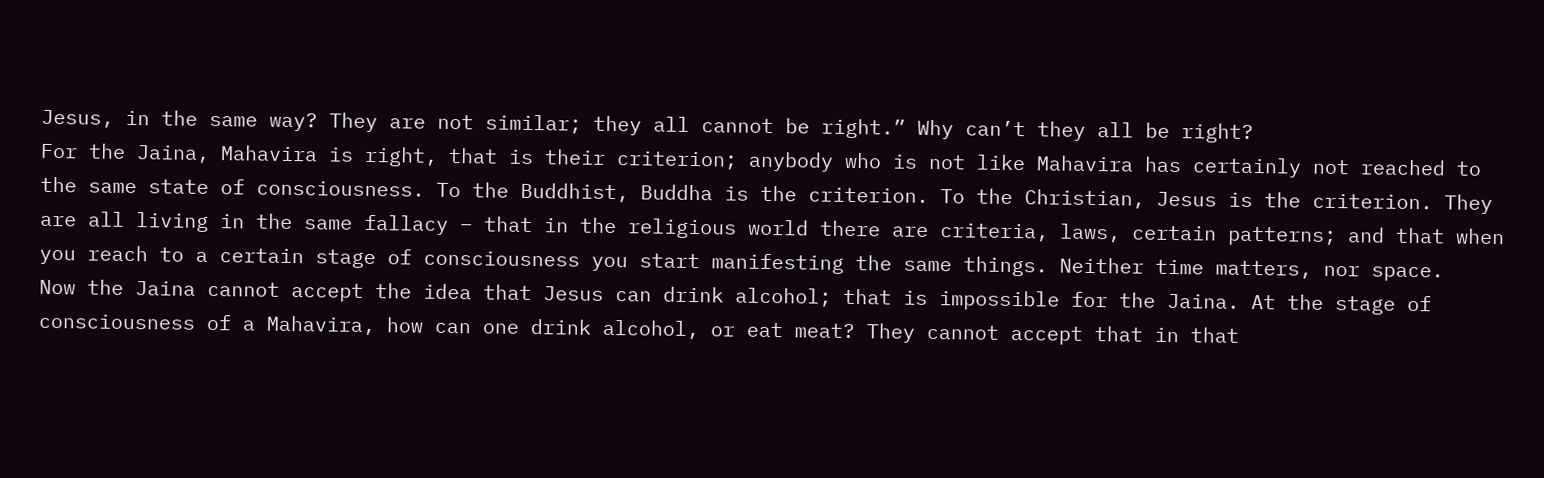Jesus, in the same way? They are not similar; they all cannot be right.” Why can’t they all be right?
For the Jaina, Mahavira is right, that is their criterion; anybody who is not like Mahavira has certainly not reached to the same state of consciousness. To the Buddhist, Buddha is the criterion. To the Christian, Jesus is the criterion. They are all living in the same fallacy – that in the religious world there are criteria, laws, certain patterns; and that when you reach to a certain stage of consciousness you start manifesting the same things. Neither time matters, nor space.
Now the Jaina cannot accept the idea that Jesus can drink alcohol; that is impossible for the Jaina. At the stage of consciousness of a Mahavira, how can one drink alcohol, or eat meat? They cannot accept that in that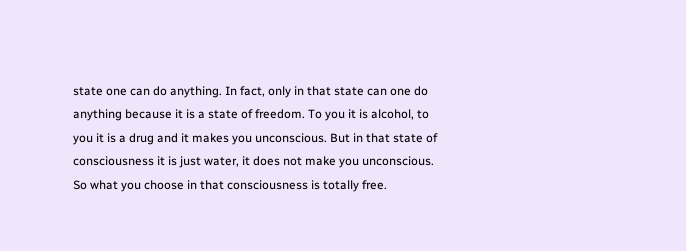state one can do anything. In fact, only in that state can one do anything because it is a state of freedom. To you it is alcohol, to you it is a drug and it makes you unconscious. But in that state of consciousness it is just water, it does not make you unconscious. So what you choose in that consciousness is totally free.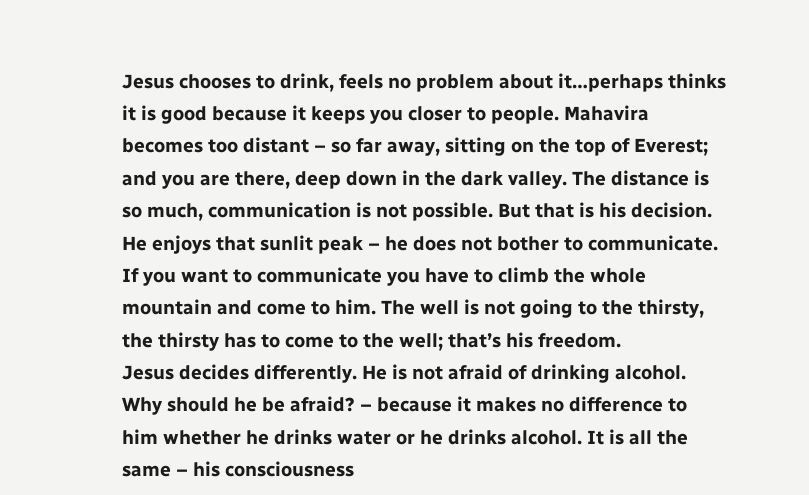Jesus chooses to drink, feels no problem about it…perhaps thinks it is good because it keeps you closer to people. Mahavira becomes too distant – so far away, sitting on the top of Everest; and you are there, deep down in the dark valley. The distance is so much, communication is not possible. But that is his decision. He enjoys that sunlit peak – he does not bother to communicate. If you want to communicate you have to climb the whole mountain and come to him. The well is not going to the thirsty, the thirsty has to come to the well; that’s his freedom.
Jesus decides differently. He is not afraid of drinking alcohol. Why should he be afraid? – because it makes no difference to him whether he drinks water or he drinks alcohol. It is all the same – his consciousness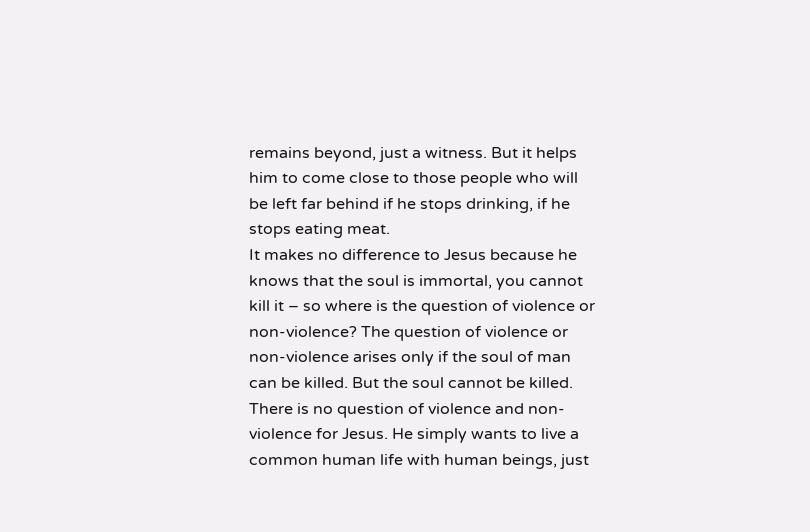remains beyond, just a witness. But it helps him to come close to those people who will be left far behind if he stops drinking, if he stops eating meat.
It makes no difference to Jesus because he knows that the soul is immortal, you cannot kill it – so where is the question of violence or non-violence? The question of violence or non-violence arises only if the soul of man can be killed. But the soul cannot be killed. There is no question of violence and non-violence for Jesus. He simply wants to live a common human life with human beings, just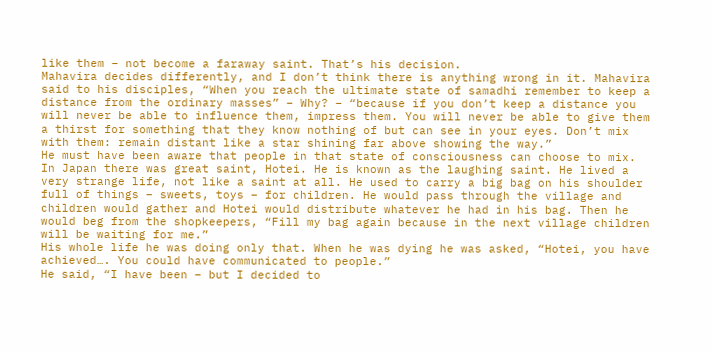like them – not become a faraway saint. That’s his decision.
Mahavira decides differently, and I don’t think there is anything wrong in it. Mahavira said to his disciples, “When you reach the ultimate state of samadhi remember to keep a distance from the ordinary masses” – Why? – “because if you don’t keep a distance you will never be able to influence them, impress them. You will never be able to give them a thirst for something that they know nothing of but can see in your eyes. Don’t mix with them: remain distant like a star shining far above showing the way.”
He must have been aware that people in that state of consciousness can choose to mix.
In Japan there was great saint, Hotei. He is known as the laughing saint. He lived a very strange life, not like a saint at all. He used to carry a big bag on his shoulder full of things – sweets, toys – for children. He would pass through the village and children would gather and Hotei would distribute whatever he had in his bag. Then he would beg from the shopkeepers, “Fill my bag again because in the next village children will be waiting for me.”
His whole life he was doing only that. When he was dying he was asked, “Hotei, you have achieved…. You could have communicated to people.”
He said, “I have been – but I decided to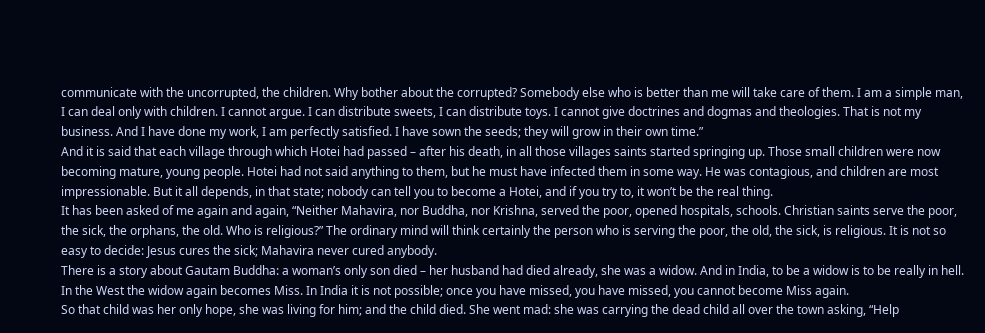communicate with the uncorrupted, the children. Why bother about the corrupted? Somebody else who is better than me will take care of them. I am a simple man, I can deal only with children. I cannot argue. I can distribute sweets, I can distribute toys. I cannot give doctrines and dogmas and theologies. That is not my business. And I have done my work, I am perfectly satisfied. I have sown the seeds; they will grow in their own time.”
And it is said that each village through which Hotei had passed – after his death, in all those villages saints started springing up. Those small children were now becoming mature, young people. Hotei had not said anything to them, but he must have infected them in some way. He was contagious, and children are most impressionable. But it all depends, in that state; nobody can tell you to become a Hotei, and if you try to, it won’t be the real thing.
It has been asked of me again and again, “Neither Mahavira, nor Buddha, nor Krishna, served the poor, opened hospitals, schools. Christian saints serve the poor, the sick, the orphans, the old. Who is religious?” The ordinary mind will think certainly the person who is serving the poor, the old, the sick, is religious. It is not so easy to decide: Jesus cures the sick; Mahavira never cured anybody.
There is a story about Gautam Buddha: a woman’s only son died – her husband had died already, she was a widow. And in India, to be a widow is to be really in hell. In the West the widow again becomes Miss. In India it is not possible; once you have missed, you have missed, you cannot become Miss again.
So that child was her only hope, she was living for him; and the child died. She went mad: she was carrying the dead child all over the town asking, “Help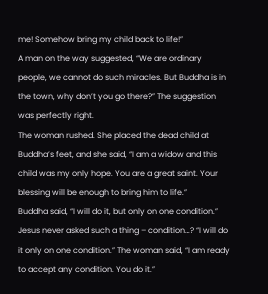me! Somehow bring my child back to life!”
A man on the way suggested, “We are ordinary people, we cannot do such miracles. But Buddha is in the town, why don’t you go there?” The suggestion was perfectly right.
The woman rushed. She placed the dead child at Buddha’s feet, and she said, “I am a widow and this child was my only hope. You are a great saint. Your blessing will be enough to bring him to life.”
Buddha said, “I will do it, but only on one condition.” Jesus never asked such a thing – condition…? “I will do it only on one condition.” The woman said, “I am ready to accept any condition. You do it.”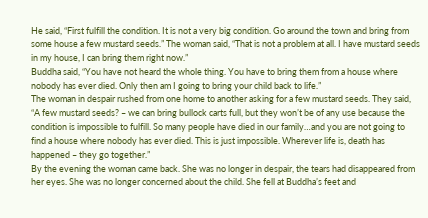He said, “First fulfill the condition. It is not a very big condition. Go around the town and bring from some house a few mustard seeds.” The woman said, “That is not a problem at all. I have mustard seeds in my house, I can bring them right now.”
Buddha said, “You have not heard the whole thing. You have to bring them from a house where nobody has ever died. Only then am I going to bring your child back to life.”
The woman in despair rushed from one home to another asking for a few mustard seeds. They said, “A few mustard seeds? – we can bring bullock carts full, but they won’t be of any use because the condition is impossible to fulfill. So many people have died in our family…and you are not going to find a house where nobody has ever died. This is just impossible. Wherever life is, death has happened – they go together.”
By the evening the woman came back. She was no longer in despair, the tears had disappeared from her eyes. She was no longer concerned about the child. She fell at Buddha’s feet and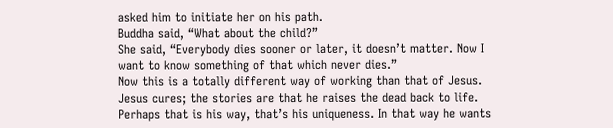asked him to initiate her on his path.
Buddha said, “What about the child?”
She said, “Everybody dies sooner or later, it doesn’t matter. Now I want to know something of that which never dies.”
Now this is a totally different way of working than that of Jesus. Jesus cures; the stories are that he raises the dead back to life. Perhaps that is his way, that’s his uniqueness. In that way he wants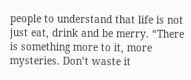people to understand that life is not just eat, drink and be merry. “There is something more to it, more mysteries. Don’t waste it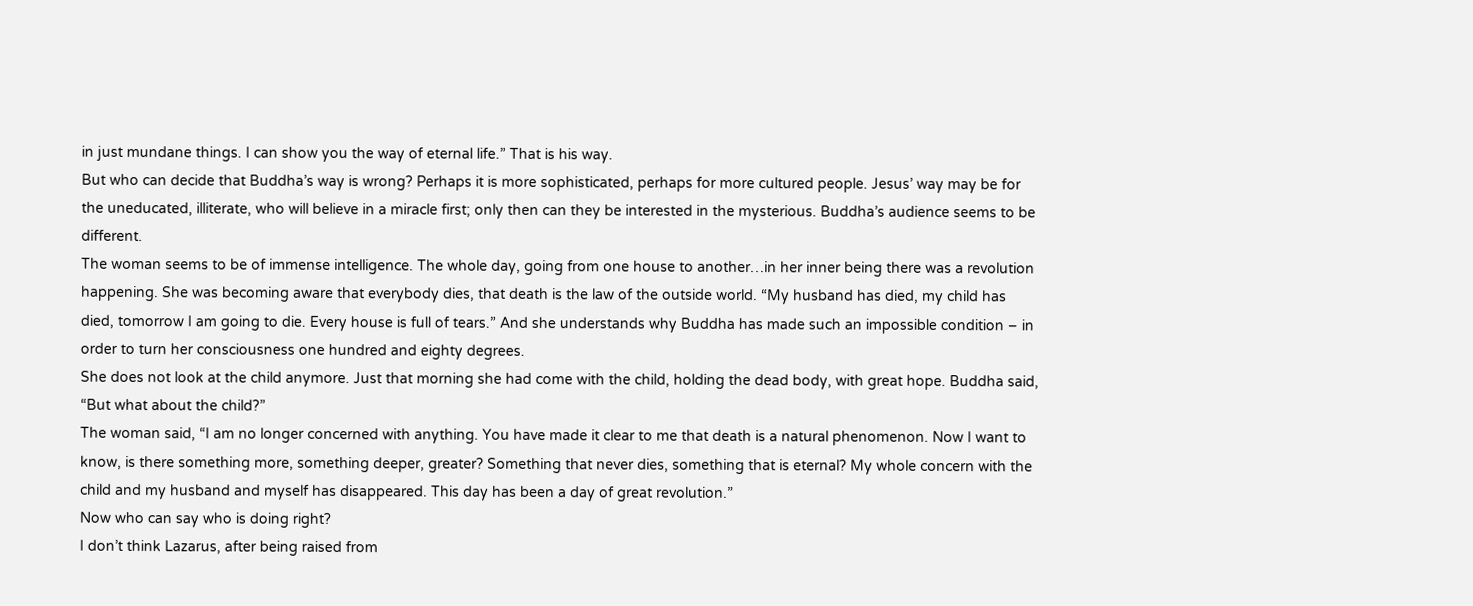in just mundane things. I can show you the way of eternal life.” That is his way.
But who can decide that Buddha’s way is wrong? Perhaps it is more sophisticated, perhaps for more cultured people. Jesus’ way may be for the uneducated, illiterate, who will believe in a miracle first; only then can they be interested in the mysterious. Buddha’s audience seems to be different.
The woman seems to be of immense intelligence. The whole day, going from one house to another…in her inner being there was a revolution happening. She was becoming aware that everybody dies, that death is the law of the outside world. “My husband has died, my child has died, tomorrow I am going to die. Every house is full of tears.” And she understands why Buddha has made such an impossible condition – in order to turn her consciousness one hundred and eighty degrees.
She does not look at the child anymore. Just that morning she had come with the child, holding the dead body, with great hope. Buddha said, “But what about the child?”
The woman said, “I am no longer concerned with anything. You have made it clear to me that death is a natural phenomenon. Now I want to know, is there something more, something deeper, greater? Something that never dies, something that is eternal? My whole concern with the child and my husband and myself has disappeared. This day has been a day of great revolution.”
Now who can say who is doing right?
I don’t think Lazarus, after being raised from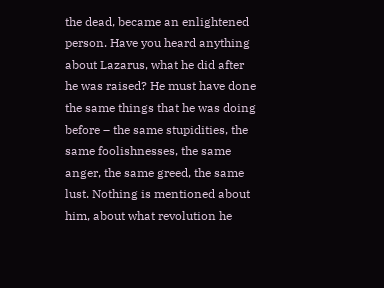the dead, became an enlightened person. Have you heard anything about Lazarus, what he did after he was raised? He must have done the same things that he was doing before – the same stupidities, the same foolishnesses, the same anger, the same greed, the same lust. Nothing is mentioned about him, about what revolution he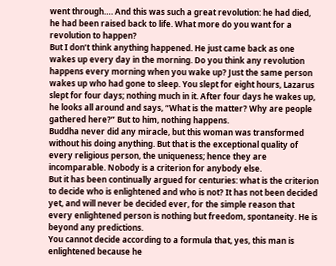went through…. And this was such a great revolution: he had died, he had been raised back to life. What more do you want for a revolution to happen?
But I don’t think anything happened. He just came back as one wakes up every day in the morning. Do you think any revolution happens every morning when you wake up? Just the same person wakes up who had gone to sleep. You slept for eight hours, Lazarus slept for four days; nothing much in it. After four days he wakes up, he looks all around and says, “What is the matter? Why are people gathered here?” But to him, nothing happens.
Buddha never did any miracle, but this woman was transformed without his doing anything. But that is the exceptional quality of every religious person, the uniqueness; hence they are incomparable. Nobody is a criterion for anybody else.
But it has been continually argued for centuries: what is the criterion to decide who is enlightened and who is not? It has not been decided yet, and will never be decided ever, for the simple reason that every enlightened person is nothing but freedom, spontaneity. He is beyond any predictions.
You cannot decide according to a formula that, yes, this man is enlightened because he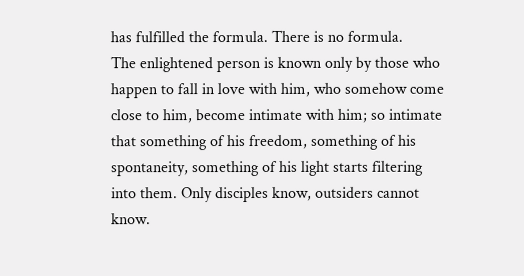has fulfilled the formula. There is no formula.
The enlightened person is known only by those who happen to fall in love with him, who somehow come close to him, become intimate with him; so intimate that something of his freedom, something of his spontaneity, something of his light starts filtering into them. Only disciples know, outsiders cannot know.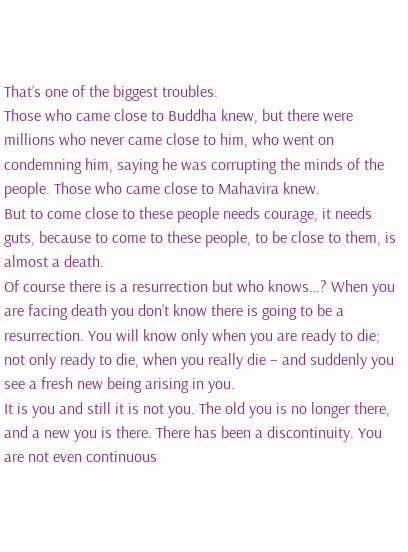That’s one of the biggest troubles.
Those who came close to Buddha knew, but there were millions who never came close to him, who went on condemning him, saying he was corrupting the minds of the people. Those who came close to Mahavira knew.
But to come close to these people needs courage, it needs guts, because to come to these people, to be close to them, is almost a death.
Of course there is a resurrection but who knows…? When you are facing death you don’t know there is going to be a resurrection. You will know only when you are ready to die; not only ready to die, when you really die – and suddenly you see a fresh new being arising in you.
It is you and still it is not you. The old you is no longer there, and a new you is there. There has been a discontinuity. You are not even continuous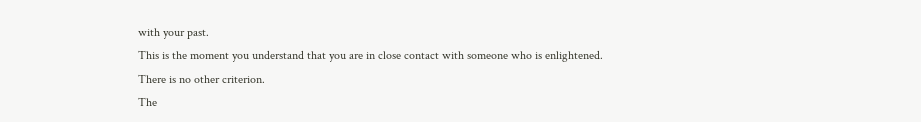with your past.
This is the moment you understand that you are in close contact with someone who is enlightened.
There is no other criterion.
The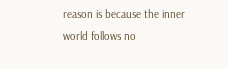reason is because the inner world follows no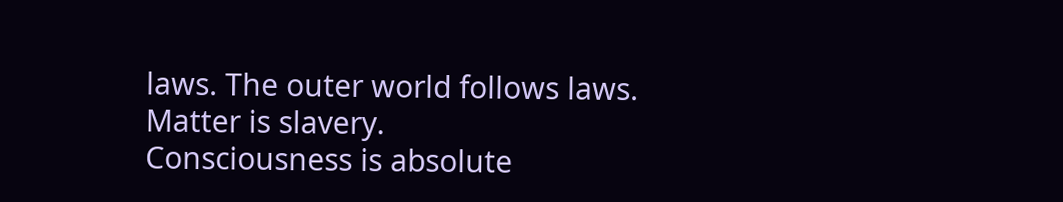laws. The outer world follows laws.
Matter is slavery.
Consciousness is absolute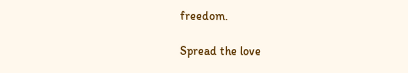freedom.

Spread the love